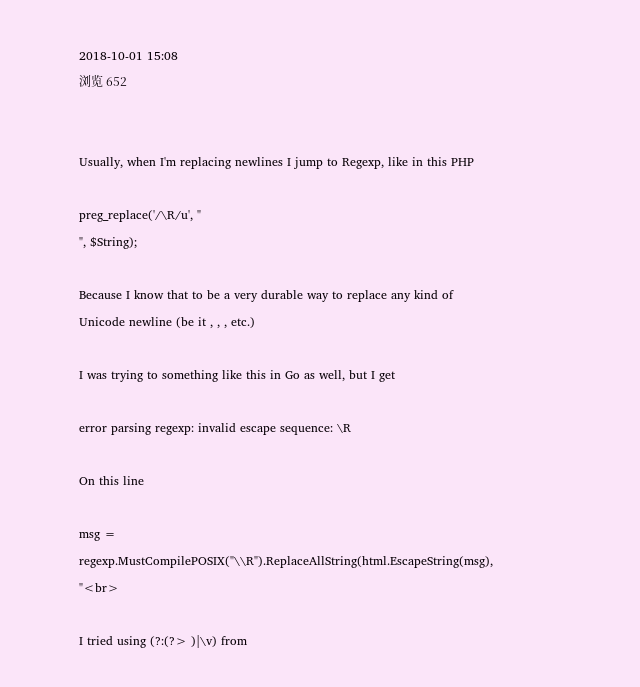2018-10-01 15:08
浏览 652


Usually, when I'm replacing newlines I jump to Regexp, like in this PHP

preg_replace('/\R/u', "
", $String);

Because I know that to be a very durable way to replace any kind of Unicode newline (be it , , , etc.)

I was trying to something like this in Go as well, but I get

error parsing regexp: invalid escape sequence: \R

On this line

msg = regexp.MustCompilePOSIX("\\R").ReplaceAllString(html.EscapeString(msg), "<br>

I tried using (?:(?> )|\v) from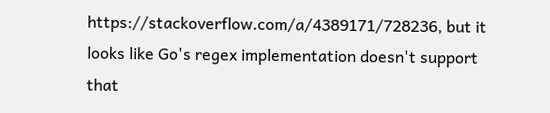https://stackoverflow.com/a/4389171/728236, but it looks like Go's regex implementation doesn't support that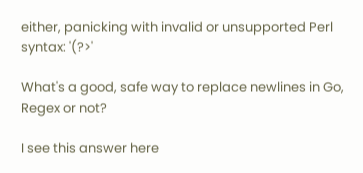either, panicking with invalid or unsupported Perl syntax: '(?>'

What's a good, safe way to replace newlines in Go, Regex or not?

I see this answer here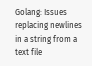Golang: Issues replacing newlines in a string from a text file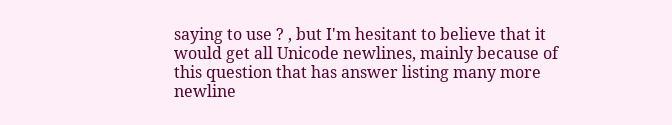saying to use ? , but I'm hesitant to believe that it would get all Unicode newlines, mainly because of this question that has answer listing many more newline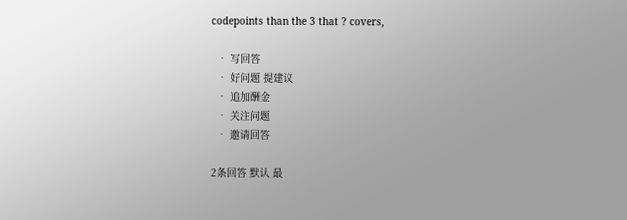codepoints than the 3 that ? covers,

  • 写回答
  • 好问题 提建议
  • 追加酬金
  • 关注问题
  • 邀请回答

2条回答 默认 最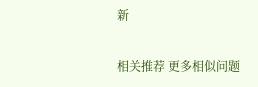新

相关推荐 更多相似问题